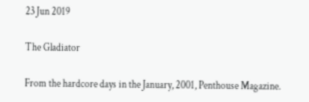23 Jun 2019

The Gladiator

From the hardcore days in the January, 2001, Penthouse Magazine.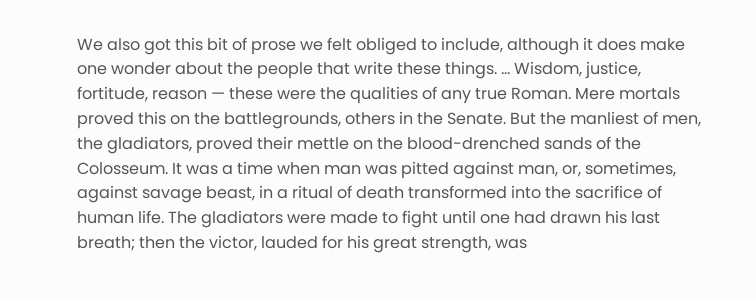We also got this bit of prose we felt obliged to include, although it does make one wonder about the people that write these things. … Wisdom, justice, fortitude, reason — these were the qualities of any true Roman. Mere mortals proved this on the battlegrounds, others in the Senate. But the manliest of men, the gladiators, proved their mettle on the blood-drenched sands of the Colosseum. It was a time when man was pitted against man, or, sometimes, against savage beast, in a ritual of death transformed into the sacrifice of human life. The gladiators were made to fight until one had drawn his last breath; then the victor, lauded for his great strength, was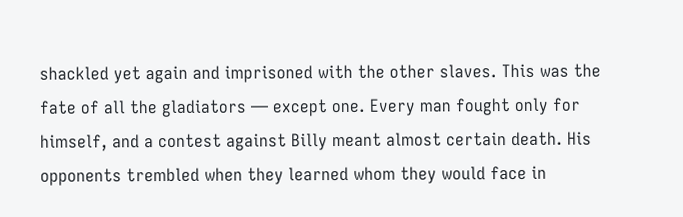shackled yet again and imprisoned with the other slaves. This was the fate of all the gladiators — except one. Every man fought only for himself, and a contest against Billy meant almost certain death. His opponents trembled when they learned whom they would face in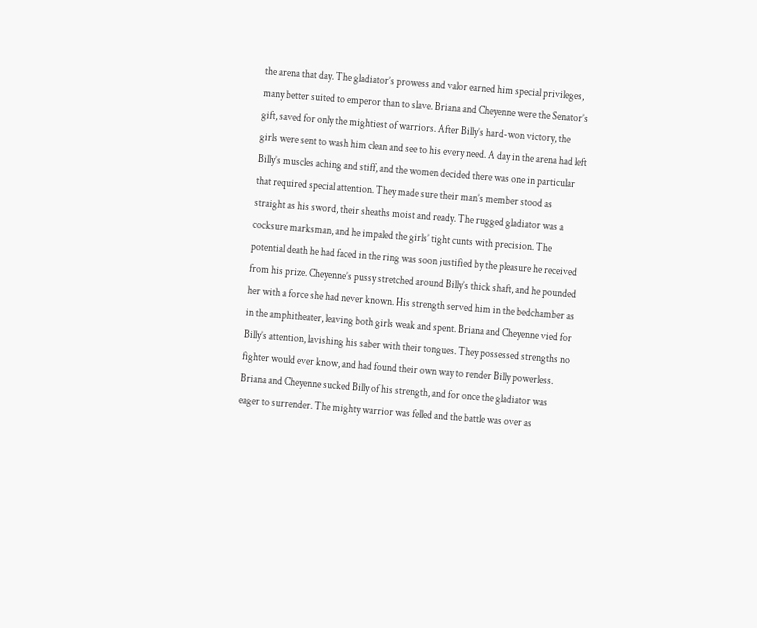the arena that day. The gladiator’s prowess and valor earned him special privileges, many better suited to emperor than to slave. Briana and Cheyenne were the Senator’s gift, saved for only the mightiest of warriors. After Billy’s hard-won victory, the girls were sent to wash him clean and see to his every need. A day in the arena had left Billy’s muscles aching and stiff, and the women decided there was one in particular that required special attention. They made sure their man’s member stood as straight as his sword, their sheaths moist and ready. The rugged gladiator was a cocksure marksman, and he impaled the girls’ tight cunts with precision. The potential death he had faced in the ring was soon justified by the pleasure he received from his prize. Cheyenne’s pussy stretched around Billy’s thick shaft, and he pounded her with a force she had never known. His strength served him in the bedchamber as in the amphitheater, leaving both girls weak and spent. Briana and Cheyenne vied for Billy’s attention, lavishing his saber with their tongues. They possessed strengths no fighter would ever know, and had found their own way to render Billy powerless. Briana and Cheyenne sucked Billy of his strength, and for once the gladiator was eager to surrender. The mighty warrior was felled and the battle was over as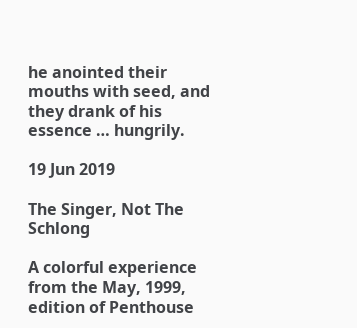he anointed their mouths with seed, and they drank of his essence … hungrily.

19 Jun 2019

The Singer, Not The Schlong

A colorful experience from the May, 1999, edition of Penthouse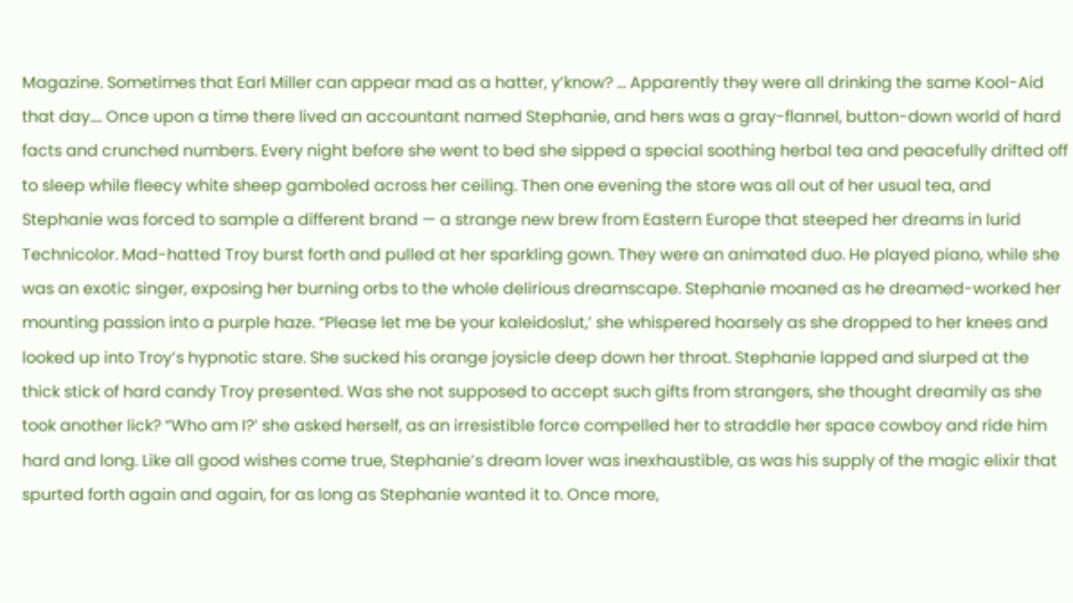Magazine. Sometimes that Earl Miller can appear mad as a hatter, y’know? … Apparently they were all drinking the same Kool-Aid that day.… Once upon a time there lived an accountant named Stephanie, and hers was a gray-flannel, button-down world of hard facts and crunched numbers. Every night before she went to bed she sipped a special soothing herbal tea and peacefully drifted off to sleep while fleecy white sheep gamboled across her ceiling. Then one evening the store was all out of her usual tea, and Stephanie was forced to sample a different brand — a strange new brew from Eastern Europe that steeped her dreams in lurid Technicolor. Mad-hatted Troy burst forth and pulled at her sparkling gown. They were an animated duo. He played piano, while she was an exotic singer, exposing her burning orbs to the whole delirious dreamscape. Stephanie moaned as he dreamed-worked her mounting passion into a purple haze. “Please let me be your kaleidoslut,’ she whispered hoarsely as she dropped to her knees and looked up into Troy’s hypnotic stare. She sucked his orange joysicle deep down her throat. Stephanie lapped and slurped at the thick stick of hard candy Troy presented. Was she not supposed to accept such gifts from strangers, she thought dreamily as she took another lick? “Who am I?’ she asked herself, as an irresistible force compelled her to straddle her space cowboy and ride him hard and long. Like all good wishes come true, Stephanie’s dream lover was inexhaustible, as was his supply of the magic elixir that spurted forth again and again, for as long as Stephanie wanted it to. Once more,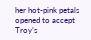her hot-pink petals opened to accept Troy’s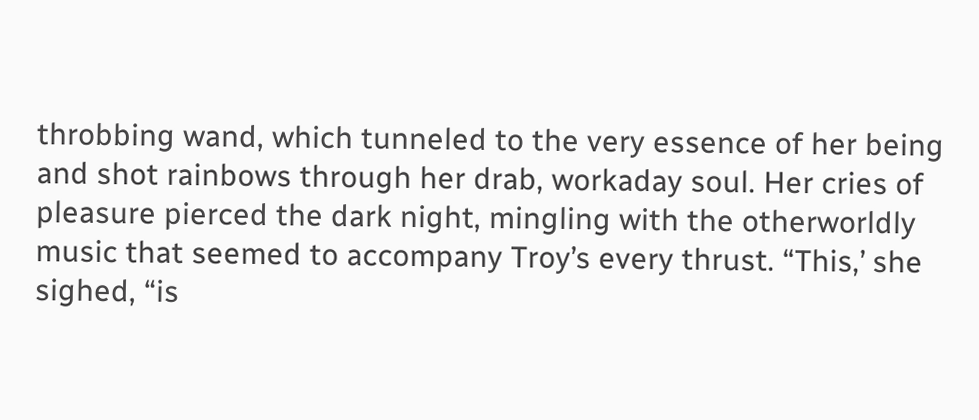throbbing wand, which tunneled to the very essence of her being and shot rainbows through her drab, workaday soul. Her cries of pleasure pierced the dark night, mingling with the otherworldly music that seemed to accompany Troy’s every thrust. “This,’ she sighed, “is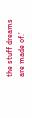the stuff dreams are made of.’